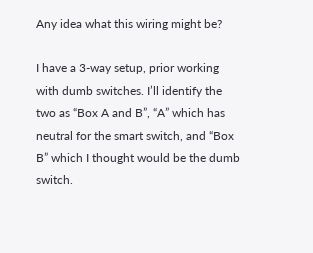Any idea what this wiring might be?

I have a 3-way setup, prior working with dumb switches. I’ll identify the two as “Box A and B”, “A” which has neutral for the smart switch, and “Box B” which I thought would be the dumb switch.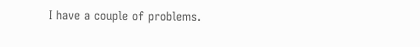I have a couple of problems.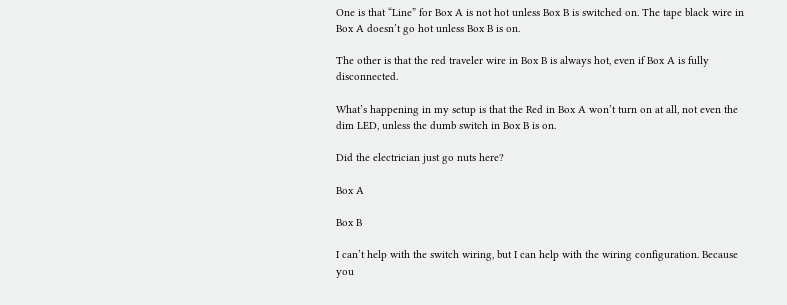One is that “Line” for Box A is not hot unless Box B is switched on. The tape black wire in Box A doesn’t go hot unless Box B is on.

The other is that the red traveler wire in Box B is always hot, even if Box A is fully disconnected.

What’s happening in my setup is that the Red in Box A won’t turn on at all, not even the dim LED, unless the dumb switch in Box B is on.

Did the electrician just go nuts here?

Box A

Box B

I can’t help with the switch wiring, but I can help with the wiring configuration. Because you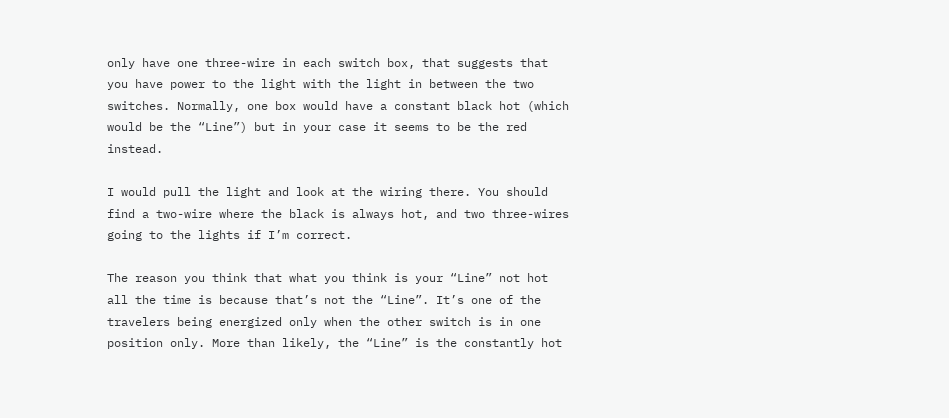only have one three-wire in each switch box, that suggests that you have power to the light with the light in between the two switches. Normally, one box would have a constant black hot (which would be the “Line”) but in your case it seems to be the red instead.

I would pull the light and look at the wiring there. You should find a two-wire where the black is always hot, and two three-wires going to the lights if I’m correct.

The reason you think that what you think is your “Line” not hot all the time is because that’s not the “Line”. It’s one of the travelers being energized only when the other switch is in one position only. More than likely, the “Line” is the constantly hot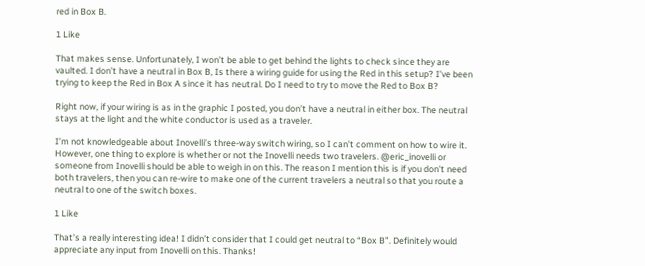red in Box B.

1 Like

That makes sense. Unfortunately, I won’t be able to get behind the lights to check since they are vaulted. I don’t have a neutral in Box B, Is there a wiring guide for using the Red in this setup? I’ve been trying to keep the Red in Box A since it has neutral. Do I need to try to move the Red to Box B?

Right now, if your wiring is as in the graphic I posted, you don’t have a neutral in either box. The neutral stays at the light and the white conductor is used as a traveler.

I’m not knowledgeable about Inovelli’s three-way switch wiring, so I can’t comment on how to wire it. However, one thing to explore is whether or not the Inovelli needs two travelers. @eric_inovelli or someone from Inovelli should be able to weigh in on this. The reason I mention this is if you don’t need both travelers, then you can re-wire to make one of the current travelers a neutral so that you route a neutral to one of the switch boxes.

1 Like

That’s a really interesting idea! I didn’t consider that I could get neutral to “Box B”. Definitely would appreciate any input from Inovelli on this. Thanks!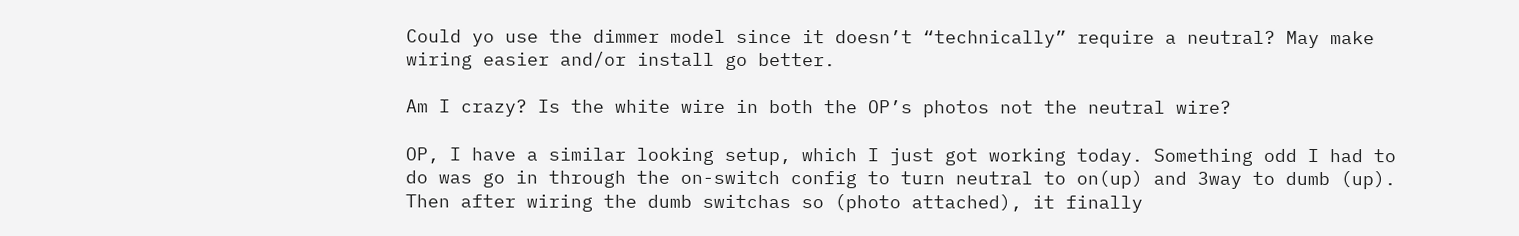Could yo use the dimmer model since it doesn’t “technically” require a neutral? May make wiring easier and/or install go better.

Am I crazy? Is the white wire in both the OP’s photos not the neutral wire?

OP, I have a similar looking setup, which I just got working today. Something odd I had to do was go in through the on-switch config to turn neutral to on(up) and 3way to dumb (up). Then after wiring the dumb switchas so (photo attached), it finally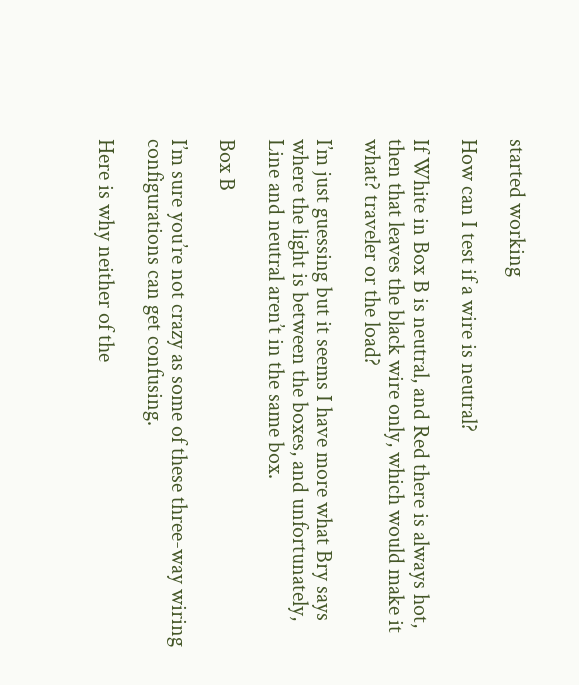started working

How can I test if a wire is neutral?

If White in Box B is neutral, and Red there is always hot, then that leaves the black wire only, which would make it what? traveler or the load?

I’m just guessing but it seems I have more what Bry says where the light is between the boxes, and unfortunately, Line and neutral aren’t in the same box.

Box B

I’m sure you’re not crazy as some of these three-way wiring configurations can get confusing.

Here is why neither of the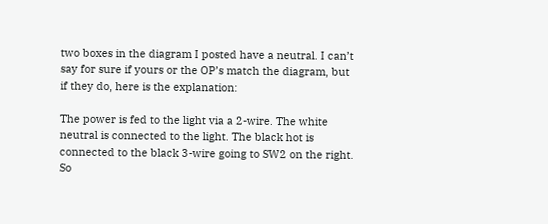two boxes in the diagram I posted have a neutral. I can’t say for sure if yours or the OP’s match the diagram, but if they do, here is the explanation:

The power is fed to the light via a 2-wire. The white neutral is connected to the light. The black hot is connected to the black 3-wire going to SW2 on the right. So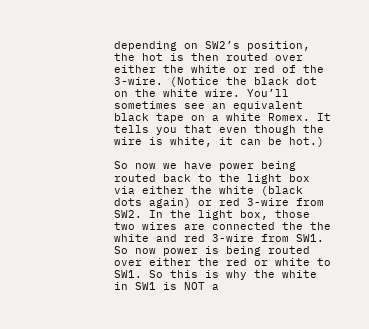depending on SW2’s position, the hot is then routed over either the white or red of the 3-wire. (Notice the black dot on the white wire. You’ll sometimes see an equivalent black tape on a white Romex. It tells you that even though the wire is white, it can be hot.)

So now we have power being routed back to the light box via either the white (black dots again) or red 3-wire from SW2. In the light box, those two wires are connected the the white and red 3-wire from SW1. So now power is being routed over either the red or white to SW1. So this is why the white in SW1 is NOT a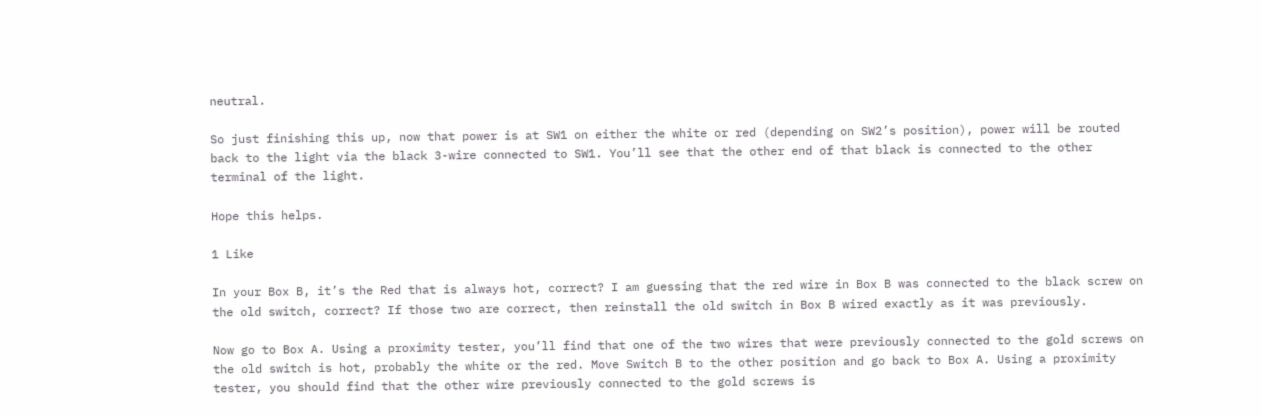neutral.

So just finishing this up, now that power is at SW1 on either the white or red (depending on SW2’s position), power will be routed back to the light via the black 3-wire connected to SW1. You’ll see that the other end of that black is connected to the other terminal of the light.

Hope this helps.

1 Like

In your Box B, it’s the Red that is always hot, correct? I am guessing that the red wire in Box B was connected to the black screw on the old switch, correct? If those two are correct, then reinstall the old switch in Box B wired exactly as it was previously.

Now go to Box A. Using a proximity tester, you’ll find that one of the two wires that were previously connected to the gold screws on the old switch is hot, probably the white or the red. Move Switch B to the other position and go back to Box A. Using a proximity tester, you should find that the other wire previously connected to the gold screws is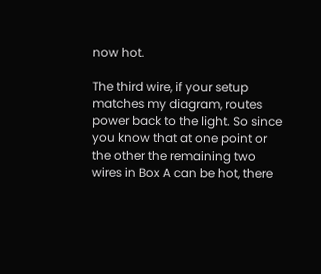now hot.

The third wire, if your setup matches my diagram, routes power back to the light. So since you know that at one point or the other the remaining two wires in Box A can be hot, there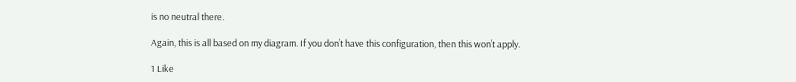is no neutral there.

Again, this is all based on my diagram. If you don’t have this configuration, then this won’t apply.

1 Like